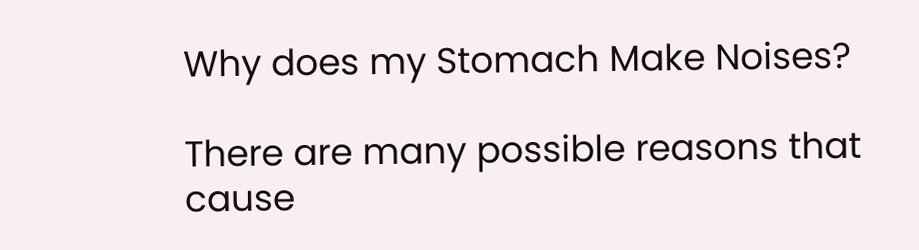Why does my Stomach Make Noises?

There are many possible reasons that cause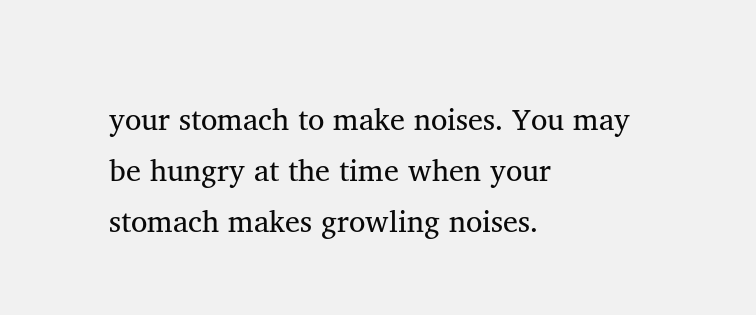your stomach to make noises. You may be hungry at the time when your stomach makes growling noises.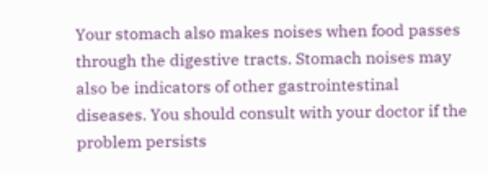Your stomach also makes noises when food passes through the digestive tracts. Stomach noises may also be indicators of other gastrointestinal diseases. You should consult with your doctor if the problem persists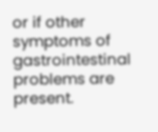or if other symptoms of gastrointestinal problems are present.